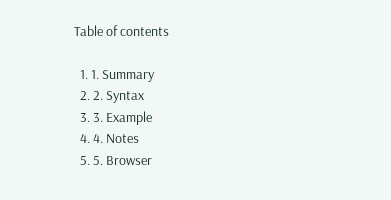Table of contents

  1. 1. Summary
  2. 2. Syntax
  3. 3. Example
  4. 4. Notes
  5. 5. Browser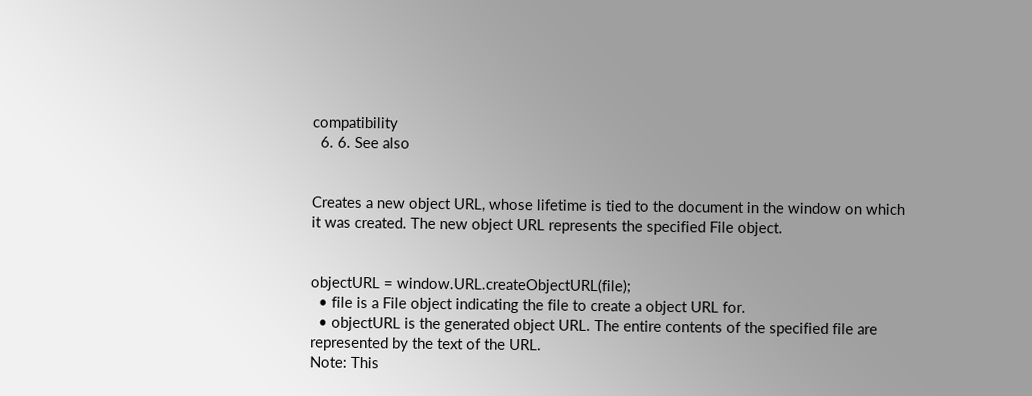compatibility
  6. 6. See also


Creates a new object URL, whose lifetime is tied to the document in the window on which it was created. The new object URL represents the specified File object.


objectURL = window.URL.createObjectURL(file);
  • file is a File object indicating the file to create a object URL for.
  • objectURL is the generated object URL. The entire contents of the specified file are represented by the text of the URL.
Note: This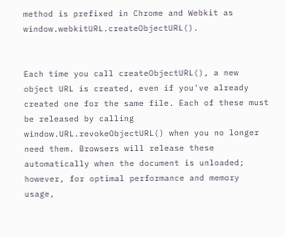method is prefixed in Chrome and Webkit as window.webkitURL.createObjectURL().


Each time you call createObjectURL(), a new object URL is created, even if you've already created one for the same file. Each of these must be released by calling window.URL.revokeObjectURL() when you no longer need them. Browsers will release these automatically when the document is unloaded; however, for optimal performance and memory usage,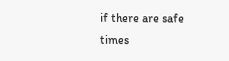if there are safe times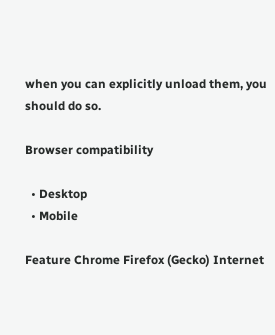when you can explicitly unload them, you should do so.

Browser compatibility

  • Desktop
  • Mobile

Feature Chrome Firefox (Gecko) Internet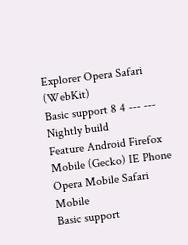Explorer Opera Safari (WebKit)
Basic support 8 4 --- --- Nightly build
Feature Android Firefox Mobile (Gecko) IE Phone Opera Mobile Safari Mobile
Basic support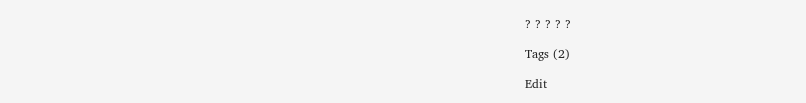? ? ? ? ?

Tags (2)

Edit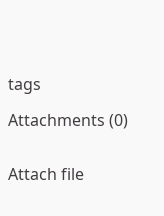tags

Attachments (0)


Attach file